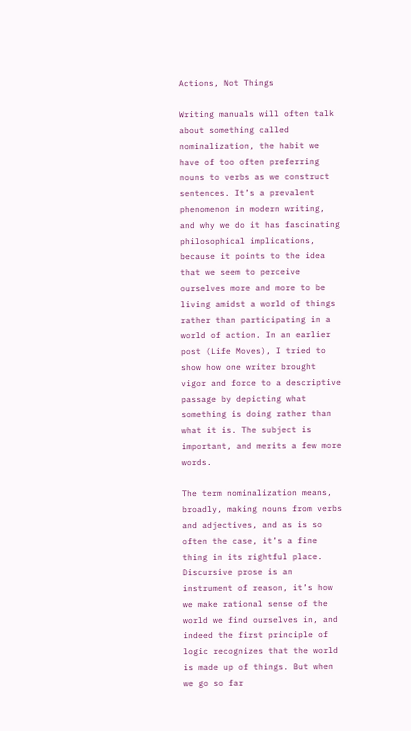Actions, Not Things

Writing manuals will often talk about something called nominalization, the habit we have of too often preferring nouns to verbs as we construct sentences. It’s a prevalent phenomenon in modern writing, and why we do it has fascinating philosophical implications, because it points to the idea that we seem to perceive ourselves more and more to be living amidst a world of things rather than participating in a world of action. In an earlier post (Life Moves), I tried to show how one writer brought vigor and force to a descriptive passage by depicting what something is doing rather than what it is. The subject is important, and merits a few more words.

The term nominalization means, broadly, making nouns from verbs and adjectives, and as is so often the case, it’s a fine thing in its rightful place. Discursive prose is an instrument of reason, it’s how we make rational sense of the world we find ourselves in, and indeed the first principle of logic recognizes that the world is made up of things. But when we go so far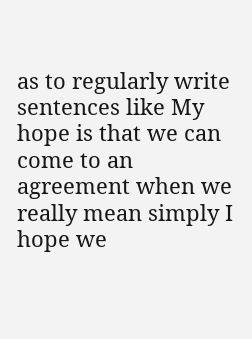as to regularly write sentences like My hope is that we can come to an agreement when we really mean simply I hope we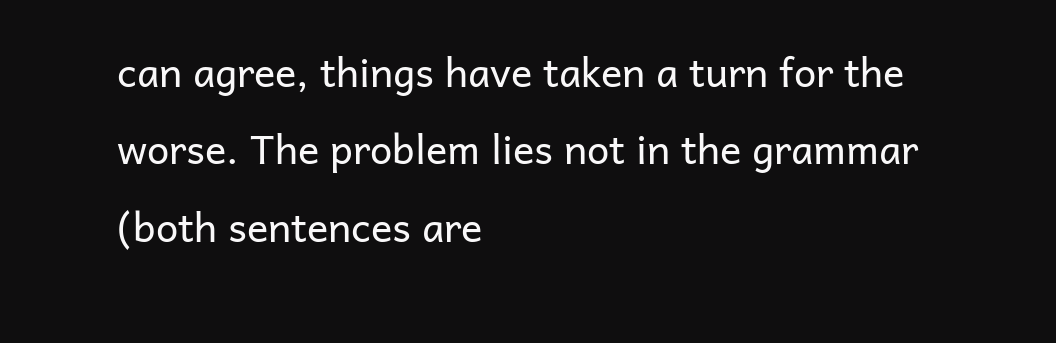can agree, things have taken a turn for the worse. The problem lies not in the grammar (both sentences are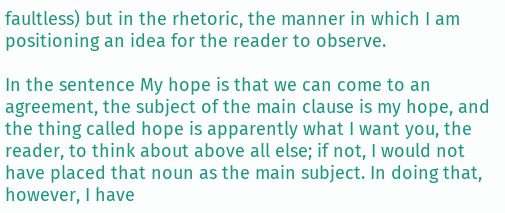faultless) but in the rhetoric, the manner in which I am positioning an idea for the reader to observe.

In the sentence My hope is that we can come to an agreement, the subject of the main clause is my hope, and the thing called hope is apparently what I want you, the reader, to think about above all else; if not, I would not have placed that noun as the main subject. In doing that, however, I have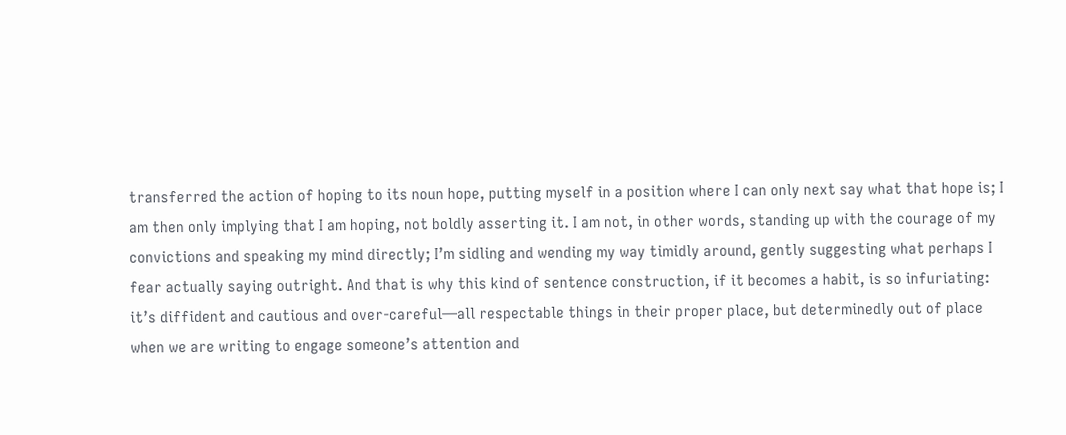transferred the action of hoping to its noun hope, putting myself in a position where I can only next say what that hope is; I am then only implying that I am hoping, not boldly asserting it. I am not, in other words, standing up with the courage of my convictions and speaking my mind directly; I’m sidling and wending my way timidly around, gently suggesting what perhaps I fear actually saying outright. And that is why this kind of sentence construction, if it becomes a habit, is so infuriating: it’s diffident and cautious and over-careful—all respectable things in their proper place, but determinedly out of place when we are writing to engage someone’s attention and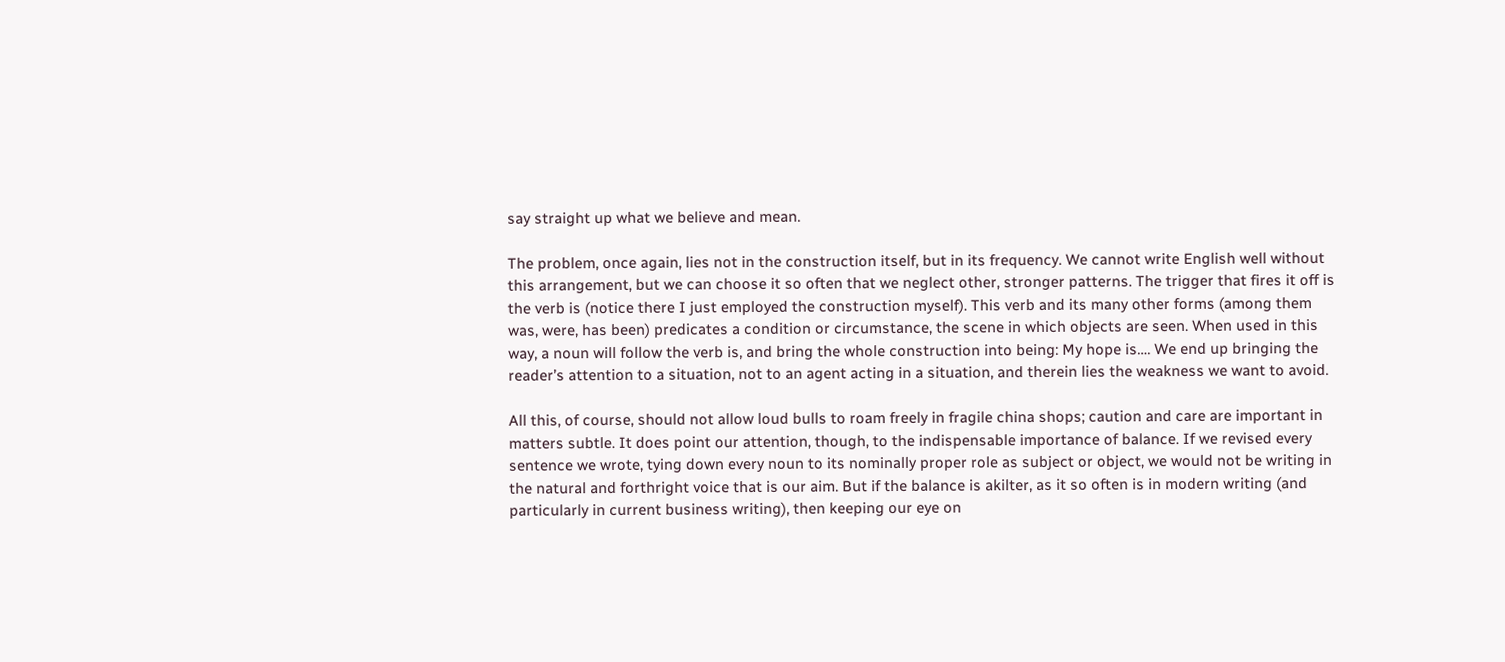say straight up what we believe and mean.

The problem, once again, lies not in the construction itself, but in its frequency. We cannot write English well without this arrangement, but we can choose it so often that we neglect other, stronger patterns. The trigger that fires it off is the verb is (notice there I just employed the construction myself). This verb and its many other forms (among them was, were, has been) predicates a condition or circumstance, the scene in which objects are seen. When used in this way, a noun will follow the verb is, and bring the whole construction into being: My hope is…. We end up bringing the reader’s attention to a situation, not to an agent acting in a situation, and therein lies the weakness we want to avoid.

All this, of course, should not allow loud bulls to roam freely in fragile china shops; caution and care are important in matters subtle. It does point our attention, though, to the indispensable importance of balance. If we revised every sentence we wrote, tying down every noun to its nominally proper role as subject or object, we would not be writing in the natural and forthright voice that is our aim. But if the balance is akilter, as it so often is in modern writing (and particularly in current business writing), then keeping our eye on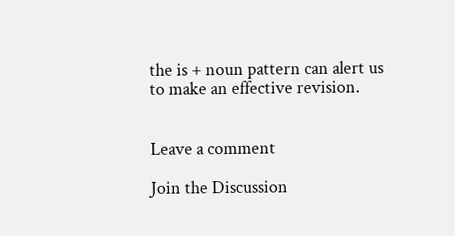the is + noun pattern can alert us to make an effective revision.


Leave a comment

Join the Discussion